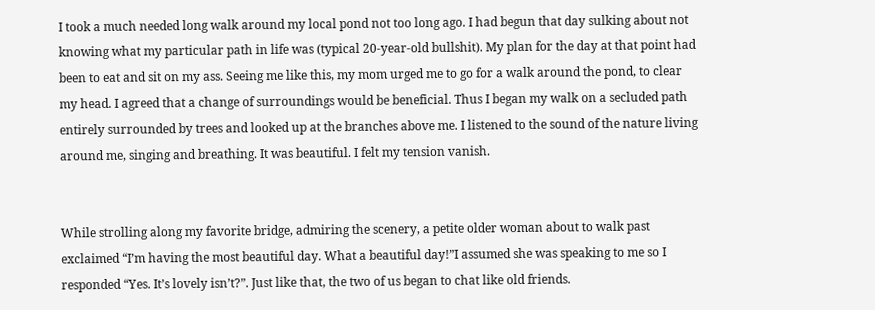I took a much needed long walk around my local pond not too long ago. I had begun that day sulking about not knowing what my particular path in life was (typical 20-year-old bullshit). My plan for the day at that point had been to eat and sit on my ass. Seeing me like this, my mom urged me to go for a walk around the pond, to clear my head. I agreed that a change of surroundings would be beneficial. Thus I began my walk on a secluded path entirely surrounded by trees and looked up at the branches above me. I listened to the sound of the nature living around me, singing and breathing. It was beautiful. I felt my tension vanish.


While strolling along my favorite bridge, admiring the scenery, a petite older woman about to walk past exclaimed “I’m having the most beautiful day. What a beautiful day!”I assumed she was speaking to me so I responded “Yes. It’s lovely isn’t?”. Just like that, the two of us began to chat like old friends.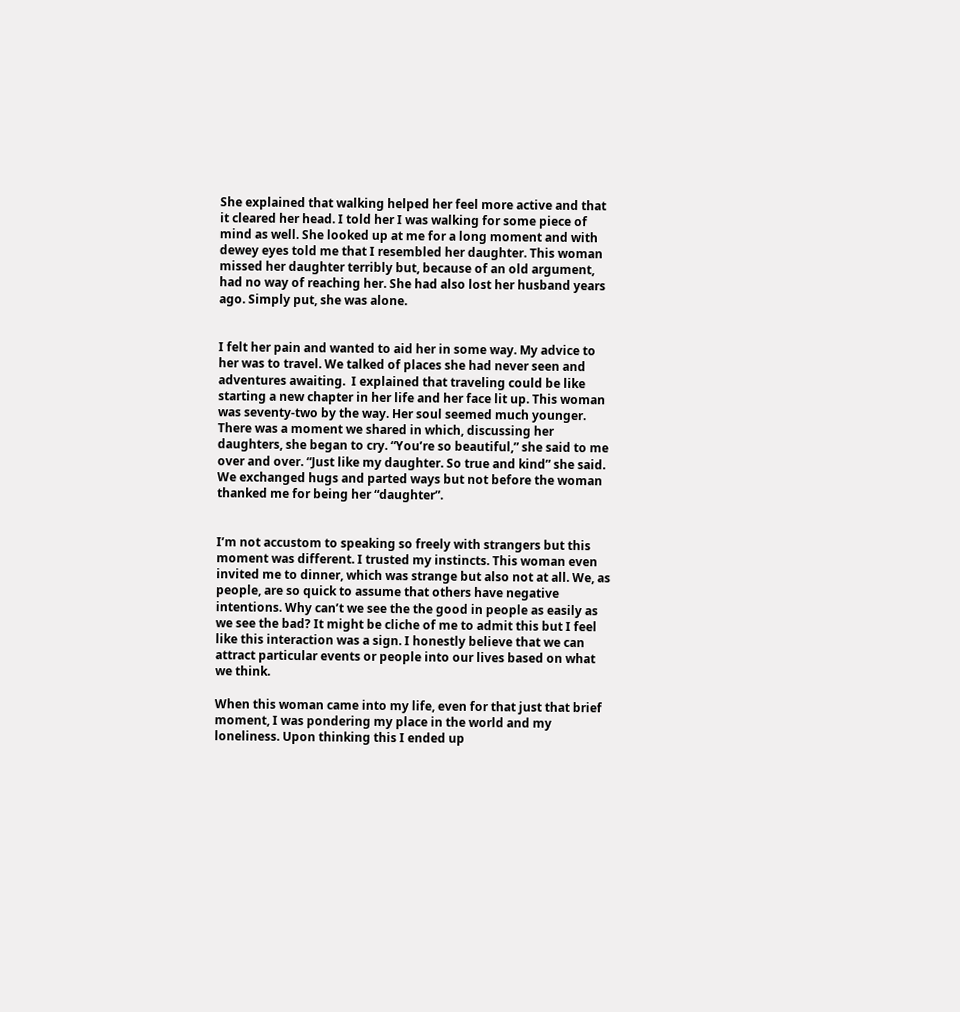She explained that walking helped her feel more active and that it cleared her head. I told her I was walking for some piece of mind as well. She looked up at me for a long moment and with dewey eyes told me that I resembled her daughter. This woman missed her daughter terribly but, because of an old argument, had no way of reaching her. She had also lost her husband years ago. Simply put, she was alone.


I felt her pain and wanted to aid her in some way. My advice to her was to travel. We talked of places she had never seen and adventures awaiting.  I explained that traveling could be like starting a new chapter in her life and her face lit up. This woman was seventy-two by the way. Her soul seemed much younger. There was a moment we shared in which, discussing her daughters, she began to cry. “You’re so beautiful,” she said to me over and over. “Just like my daughter. So true and kind” she said. We exchanged hugs and parted ways but not before the woman thanked me for being her “daughter”.


I’m not accustom to speaking so freely with strangers but this moment was different. I trusted my instincts. This woman even invited me to dinner, which was strange but also not at all. We, as people, are so quick to assume that others have negative intentions. Why can’t we see the the good in people as easily as we see the bad? It might be cliche of me to admit this but I feel like this interaction was a sign. I honestly believe that we can attract particular events or people into our lives based on what we think.

When this woman came into my life, even for that just that brief moment, I was pondering my place in the world and my loneliness. Upon thinking this I ended up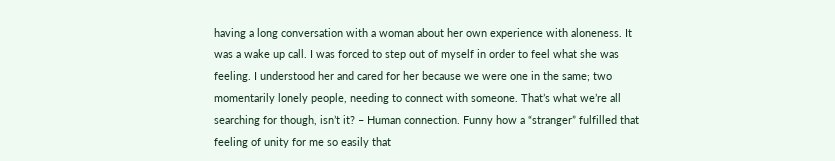having a long conversation with a woman about her own experience with aloneness. It was a wake up call. I was forced to step out of myself in order to feel what she was feeling. I understood her and cared for her because we were one in the same; two momentarily lonely people, needing to connect with someone. That’s what we’re all searching for though, isn’t it? – Human connection. Funny how a “stranger” fulfilled that feeling of unity for me so easily that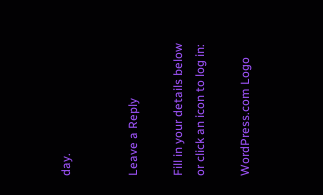day.


Leave a Reply

Fill in your details below or click an icon to log in:

WordPress.com Logo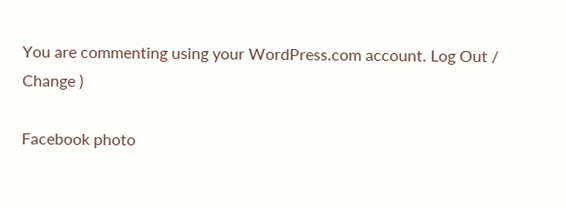You are commenting using your WordPress.com account. Log Out /  Change )

Facebook photo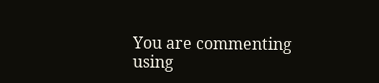You are commenting using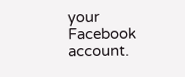your Facebook account.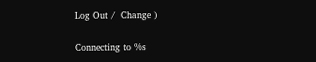Log Out /  Change )

Connecting to %s